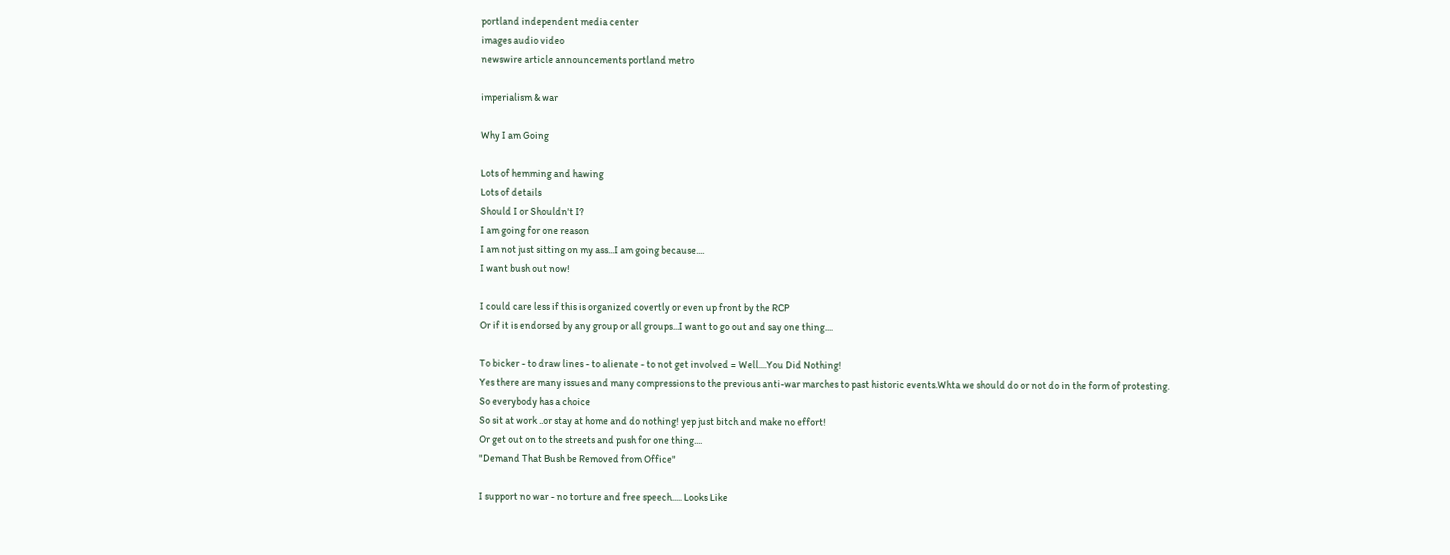portland independent media center
images audio video
newswire article announcements portland metro

imperialism & war

Why I am Going

Lots of hemming and hawing
Lots of details
Should I or Shouldn't I?
I am going for one reason
I am not just sitting on my ass...I am going because....
I want bush out now!

I could care less if this is organized covertly or even up front by the RCP
Or if it is endorsed by any group or all groups...I want to go out and say one thing....

To bicker - to draw lines - to alienate - to not get involved = Well....You Did Nothing!
Yes there are many issues and many compressions to the previous anti-war marches to past historic events.Whta we should do or not do in the form of protesting.
So everybody has a choice
So sit at work ..or stay at home and do nothing! yep just bitch and make no effort!
Or get out on to the streets and push for one thing....
"Demand That Bush be Removed from Office"

I support no war - no torture and free speech..... Looks Like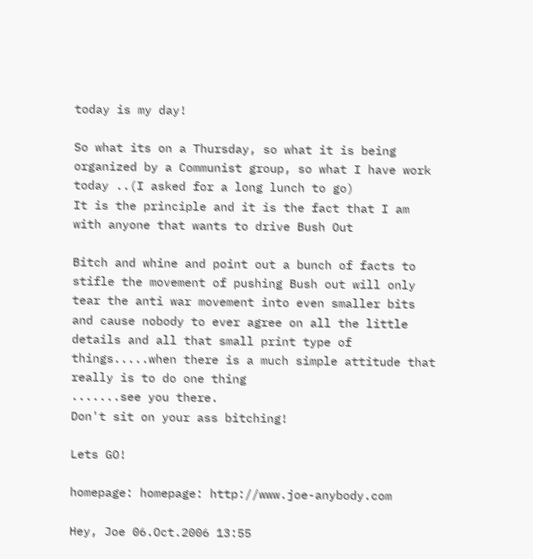today is my day!

So what its on a Thursday, so what it is being organized by a Communist group, so what I have work today ..(I asked for a long lunch to go)
It is the principle and it is the fact that I am with anyone that wants to drive Bush Out

Bitch and whine and point out a bunch of facts to stifle the movement of pushing Bush out will only tear the anti war movement into even smaller bits and cause nobody to ever agree on all the little details and all that small print type of things.....when there is a much simple attitude that really is to do one thing
.......see you there.
Don't sit on your ass bitching!

Lets GO!

homepage: homepage: http://www.joe-anybody.com

Hey, Joe 06.Oct.2006 13:55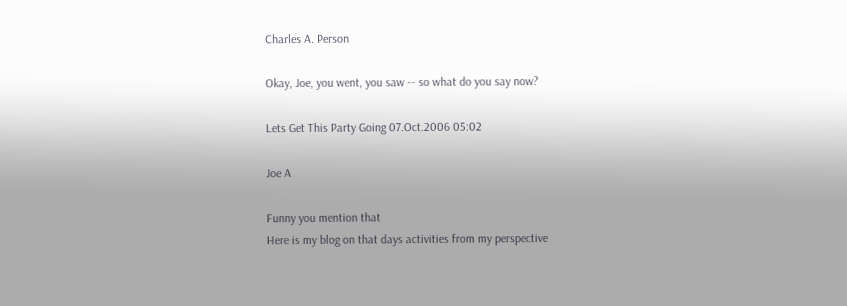Charles A. Person

Okay, Joe, you went, you saw -- so what do you say now?

Lets Get This Party Going 07.Oct.2006 05:02

Joe A

Funny you mention that
Here is my blog on that days activities from my perspective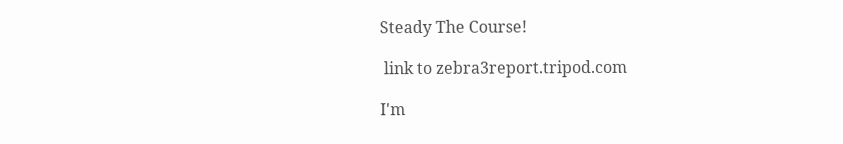Steady The Course!

 link to zebra3report.tripod.com

I'm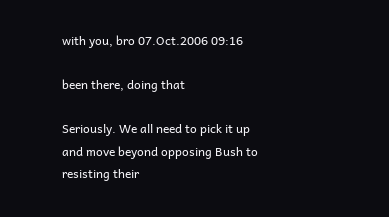with you, bro 07.Oct.2006 09:16

been there, doing that

Seriously. We all need to pick it up and move beyond opposing Bush to resisting their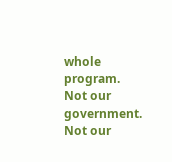whole program. Not our government. Not our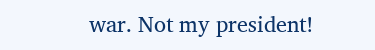war. Not my president!